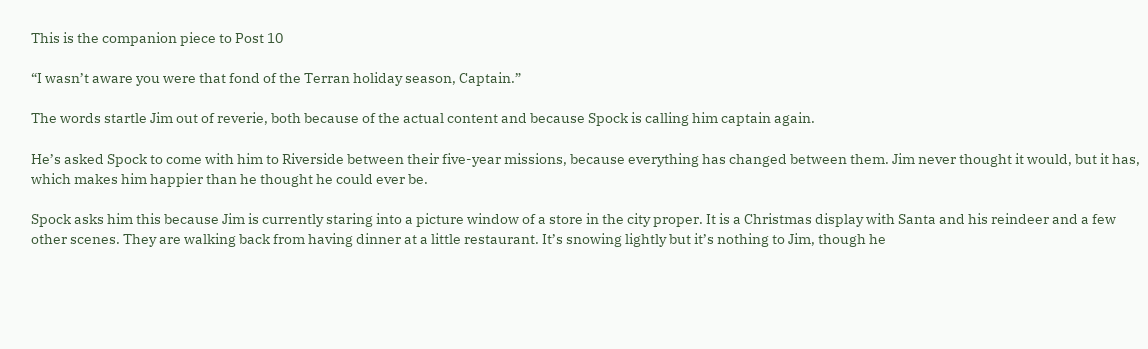This is the companion piece to Post 10

“I wasn’t aware you were that fond of the Terran holiday season, Captain.”

The words startle Jim out of reverie, both because of the actual content and because Spock is calling him captain again.

He’s asked Spock to come with him to Riverside between their five-year missions, because everything has changed between them. Jim never thought it would, but it has, which makes him happier than he thought he could ever be.

Spock asks him this because Jim is currently staring into a picture window of a store in the city proper. It is a Christmas display with Santa and his reindeer and a few other scenes. They are walking back from having dinner at a little restaurant. It’s snowing lightly but it’s nothing to Jim, though he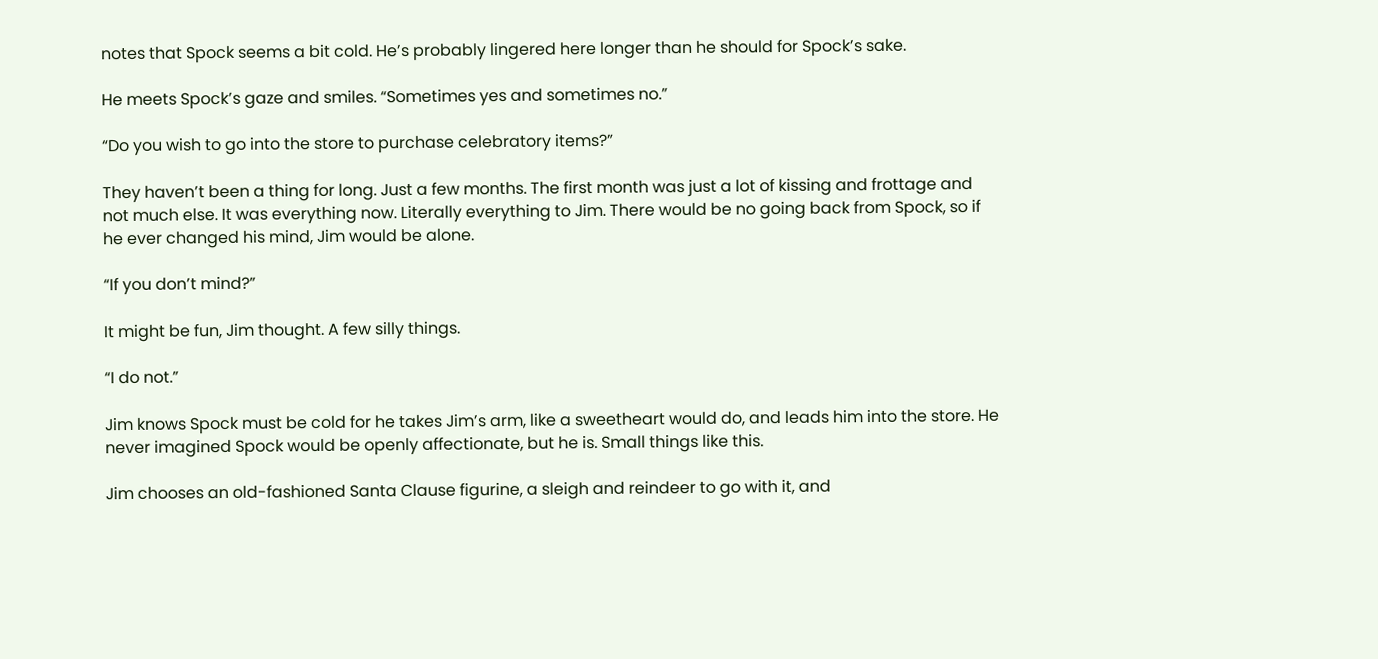notes that Spock seems a bit cold. He’s probably lingered here longer than he should for Spock’s sake.

He meets Spock’s gaze and smiles. “Sometimes yes and sometimes no.”

“Do you wish to go into the store to purchase celebratory items?”

They haven’t been a thing for long. Just a few months. The first month was just a lot of kissing and frottage and not much else. It was everything now. Literally everything to Jim. There would be no going back from Spock, so if he ever changed his mind, Jim would be alone.

“If you don’t mind?”

It might be fun, Jim thought. A few silly things.

“I do not.”

Jim knows Spock must be cold for he takes Jim’s arm, like a sweetheart would do, and leads him into the store. He never imagined Spock would be openly affectionate, but he is. Small things like this.

Jim chooses an old-fashioned Santa Clause figurine, a sleigh and reindeer to go with it, and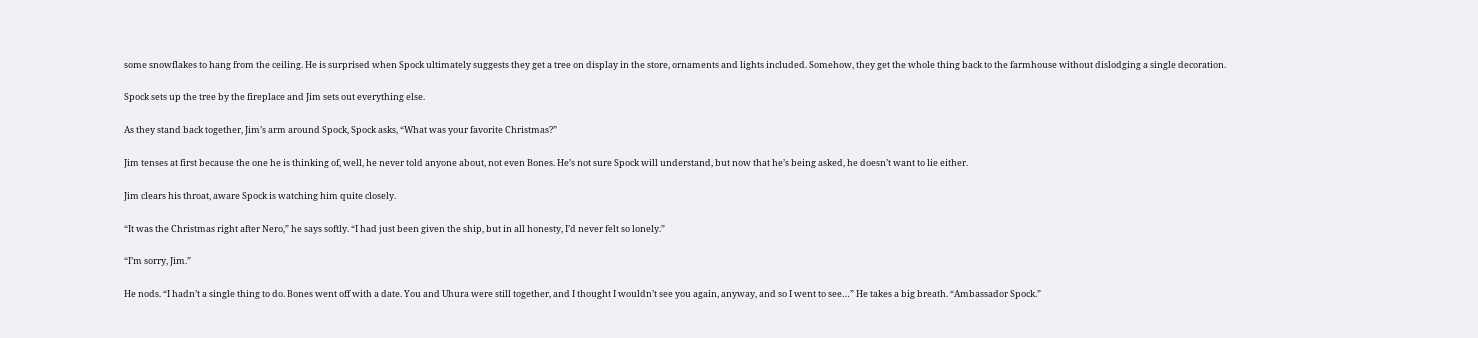some snowflakes to hang from the ceiling. He is surprised when Spock ultimately suggests they get a tree on display in the store, ornaments and lights included. Somehow, they get the whole thing back to the farmhouse without dislodging a single decoration.

Spock sets up the tree by the fireplace and Jim sets out everything else.

As they stand back together, Jim’s arm around Spock, Spock asks, “What was your favorite Christmas?”

Jim tenses at first because the one he is thinking of, well, he never told anyone about, not even Bones. He’s not sure Spock will understand, but now that he’s being asked, he doesn’t want to lie either.

Jim clears his throat, aware Spock is watching him quite closely.

“It was the Christmas right after Nero,” he says softly. “I had just been given the ship, but in all honesty, I’d never felt so lonely.”

“I’m sorry, Jim.”

He nods. “I hadn’t a single thing to do. Bones went off with a date. You and Uhura were still together, and I thought I wouldn’t see you again, anyway, and so I went to see…” He takes a big breath. “Ambassador Spock.”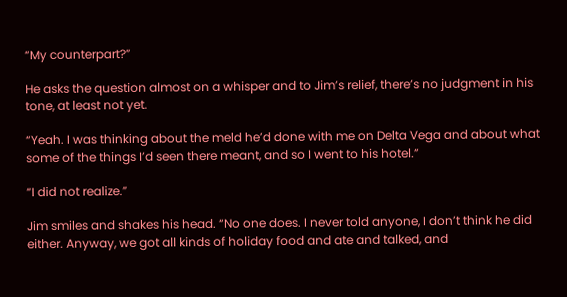“My counterpart?”

He asks the question almost on a whisper and to Jim’s relief, there’s no judgment in his tone, at least not yet.

“Yeah. I was thinking about the meld he’d done with me on Delta Vega and about what some of the things I’d seen there meant, and so I went to his hotel.”

“I did not realize.”

Jim smiles and shakes his head. “No one does. I never told anyone, I don’t think he did either. Anyway, we got all kinds of holiday food and ate and talked, and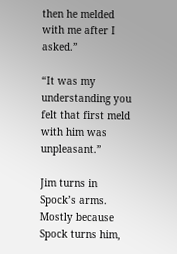then he melded with me after I asked.”

“It was my understanding you felt that first meld with him was unpleasant.”

Jim turns in Spock’s arms. Mostly because Spock turns him,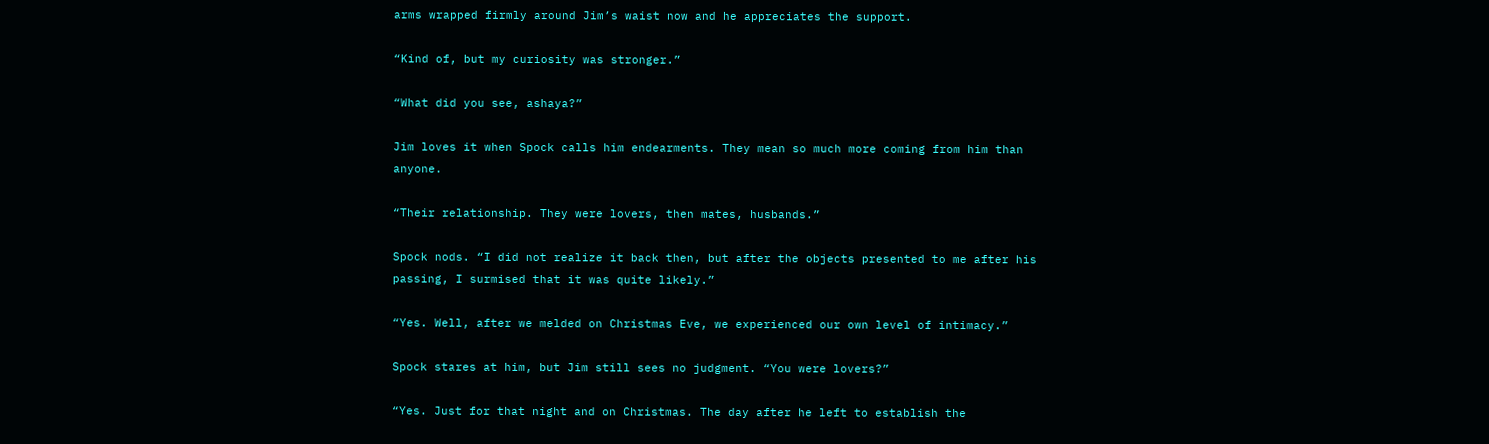arms wrapped firmly around Jim’s waist now and he appreciates the support.

“Kind of, but my curiosity was stronger.”

“What did you see, ashaya?”

Jim loves it when Spock calls him endearments. They mean so much more coming from him than anyone.

“Their relationship. They were lovers, then mates, husbands.”

Spock nods. “I did not realize it back then, but after the objects presented to me after his passing, I surmised that it was quite likely.”

“Yes. Well, after we melded on Christmas Eve, we experienced our own level of intimacy.”

Spock stares at him, but Jim still sees no judgment. “You were lovers?”

“Yes. Just for that night and on Christmas. The day after he left to establish the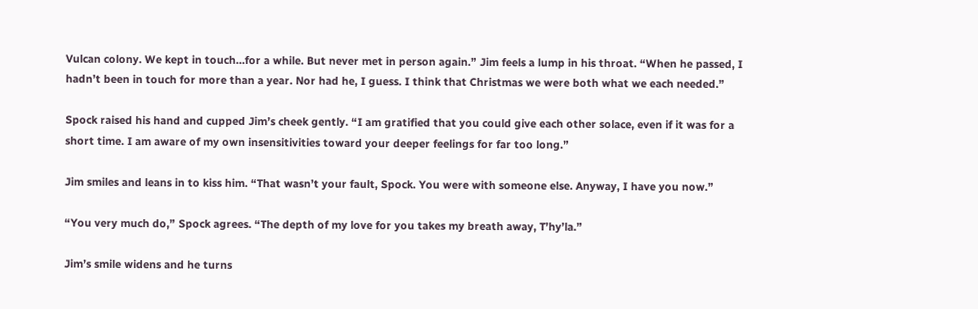Vulcan colony. We kept in touch…for a while. But never met in person again.” Jim feels a lump in his throat. “When he passed, I hadn’t been in touch for more than a year. Nor had he, I guess. I think that Christmas we were both what we each needed.”

Spock raised his hand and cupped Jim’s cheek gently. “I am gratified that you could give each other solace, even if it was for a short time. I am aware of my own insensitivities toward your deeper feelings for far too long.”

Jim smiles and leans in to kiss him. “That wasn’t your fault, Spock. You were with someone else. Anyway, I have you now.”

“You very much do,” Spock agrees. “The depth of my love for you takes my breath away, T’hy’la.”

Jim’s smile widens and he turns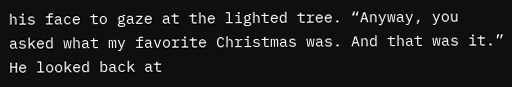his face to gaze at the lighted tree. “Anyway, you asked what my favorite Christmas was. And that was it.” He looked back at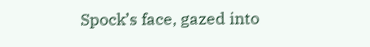Spock’s face, gazed into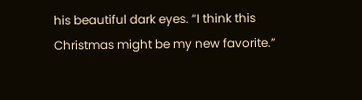his beautiful dark eyes. “I think this Christmas might be my new favorite.”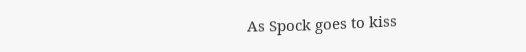As Spock goes to kiss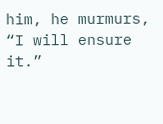him, he murmurs, “I will ensure it.”